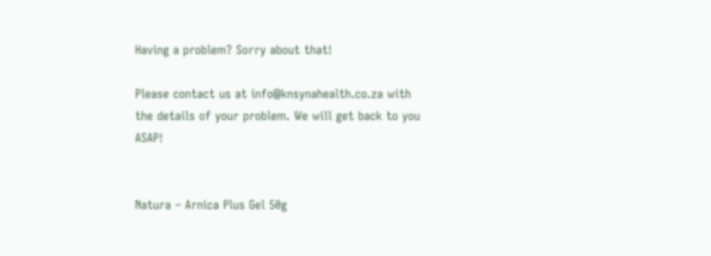Having a problem? Sorry about that!

Please contact us at info@knsynahealth.co.za with the details of your problem. We will get back to you ASAP!


Natura – Arnica Plus Gel 50g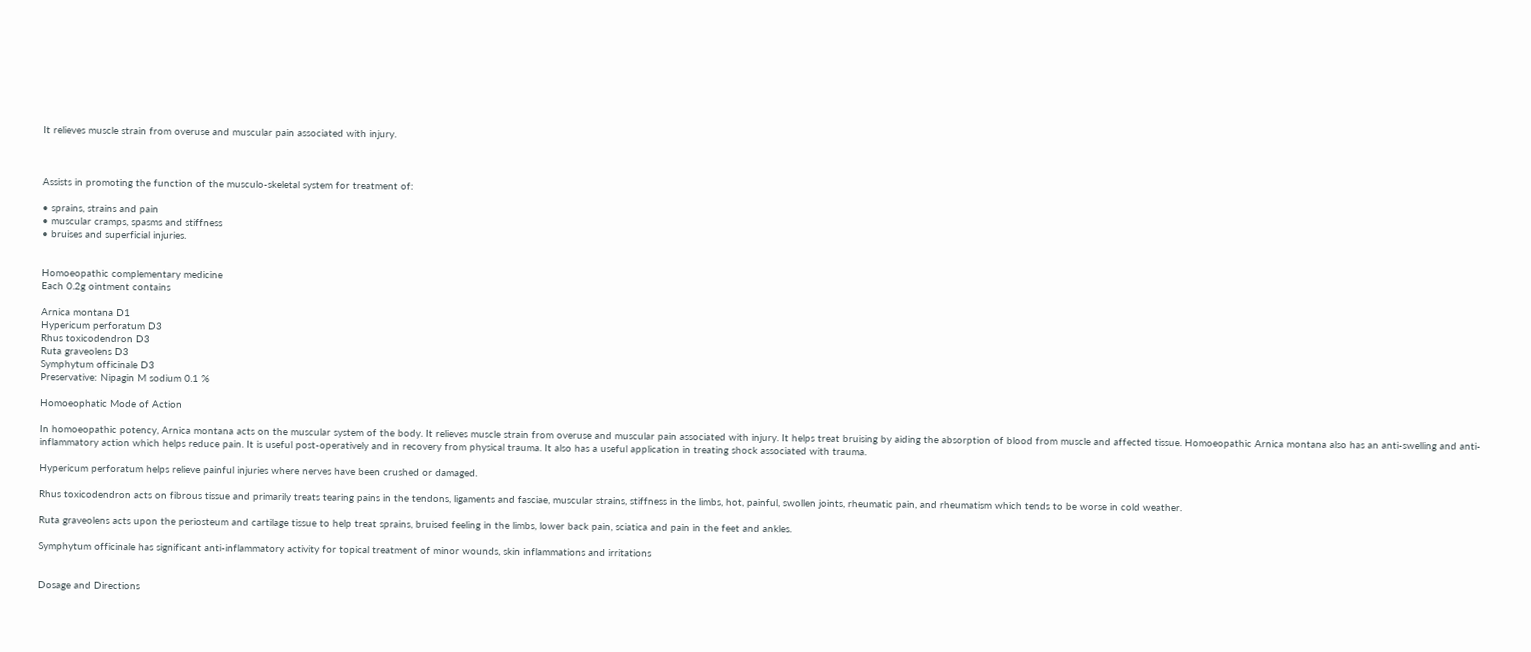It relieves muscle strain from overuse and muscular pain associated with injury.



Assists in promoting the function of the musculo-skeletal system for treatment of:

• sprains, strains and pain
• muscular cramps, spasms and stiffness
• bruises and superficial injuries.


Homoeopathic complementary medicine
Each 0.2g ointment contains

Arnica montana D1
Hypericum perforatum D3
Rhus toxicodendron D3
Ruta graveolens D3
Symphytum officinale D3
Preservative: Nipagin M sodium 0.1 %

Homoeophatic Mode of Action

In homoeopathic potency, Arnica montana acts on the muscular system of the body. It relieves muscle strain from overuse and muscular pain associated with injury. It helps treat bruising by aiding the absorption of blood from muscle and affected tissue. Homoeopathic Arnica montana also has an anti-swelling and anti-inflammatory action which helps reduce pain. It is useful post-operatively and in recovery from physical trauma. It also has a useful application in treating shock associated with trauma.

Hypericum perforatum helps relieve painful injuries where nerves have been crushed or damaged.

Rhus toxicodendron acts on fibrous tissue and primarily treats tearing pains in the tendons, ligaments and fasciae, muscular strains, stiffness in the limbs, hot, painful, swollen joints, rheumatic pain, and rheumatism which tends to be worse in cold weather.

Ruta graveolens acts upon the periosteum and cartilage tissue to help treat sprains, bruised feeling in the limbs, lower back pain, sciatica and pain in the feet and ankles.

Symphytum officinale has significant anti-inflammatory activity for topical treatment of minor wounds, skin inflammations and irritations


Dosage and Directions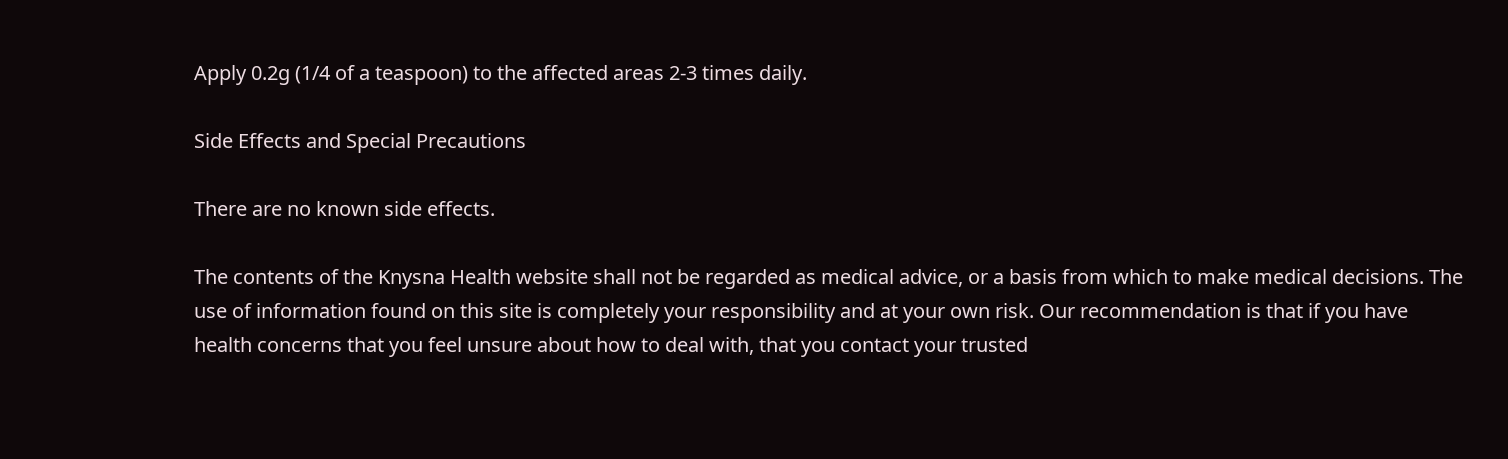Apply 0.2g (1/4 of a teaspoon) to the affected areas 2-3 times daily.

Side Effects and Special Precautions

There are no known side effects.

The contents of the Knysna Health website shall not be regarded as medical advice, or a basis from which to make medical decisions. The use of information found on this site is completely your responsibility and at your own risk. Our recommendation is that if you have health concerns that you feel unsure about how to deal with, that you contact your trusted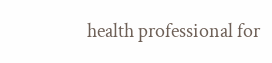health professional for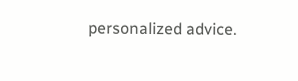personalized advice.